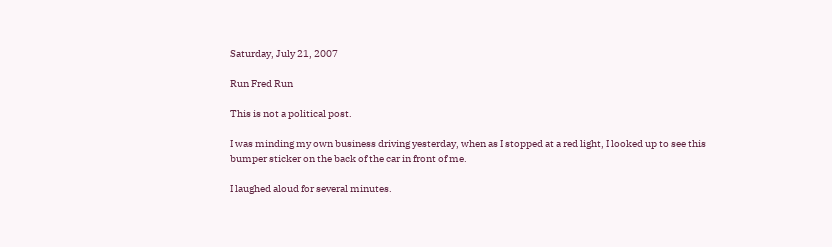Saturday, July 21, 2007

Run Fred Run

This is not a political post.

I was minding my own business driving yesterday, when as I stopped at a red light, I looked up to see this bumper sticker on the back of the car in front of me.

I laughed aloud for several minutes.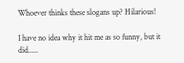Whoever thinks these slogans up? Hilarious!

I have no idea why it hit me as so funny, but it did.....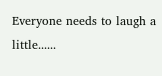Everyone needs to laugh a little......